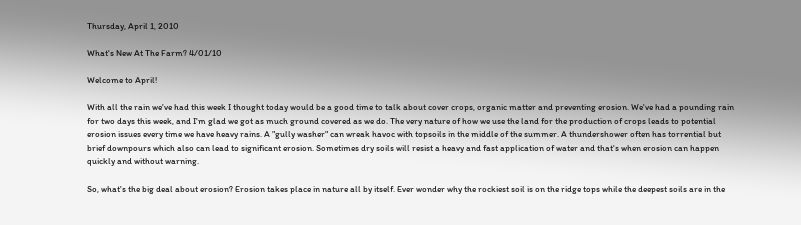Thursday, April 1, 2010

What's New At The Farm? 4/01/10

Welcome to April!

With all the rain we've had this week I thought today would be a good time to talk about cover crops, organic matter and preventing erosion. We've had a pounding rain for two days this week, and I'm glad we got as much ground covered as we do. The very nature of how we use the land for the production of crops leads to potential erosion issues every time we have heavy rains. A "gully washer" can wreak havoc with topsoils in the middle of the summer. A thundershower often has torrential but brief downpours which also can lead to significant erosion. Sometimes dry soils will resist a heavy and fast application of water and that's when erosion can happen quickly and without warning.

So, what's the big deal about erosion? Erosion takes place in nature all by itself. Ever wonder why the rockiest soil is on the ridge tops while the deepest soils are in the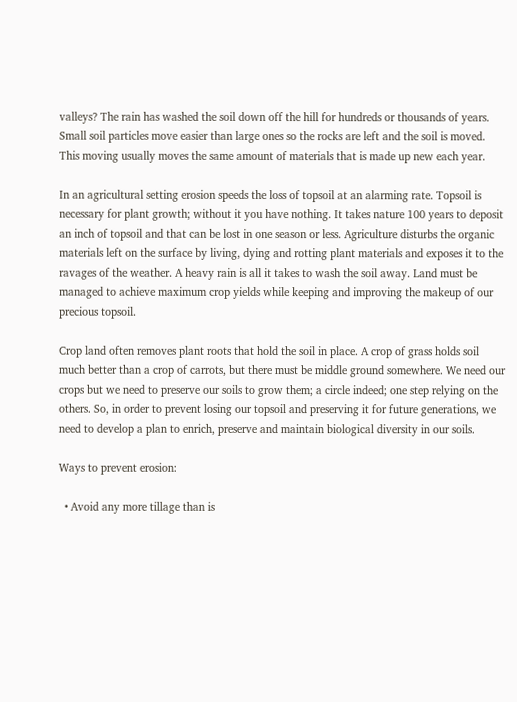valleys? The rain has washed the soil down off the hill for hundreds or thousands of years. Small soil particles move easier than large ones so the rocks are left and the soil is moved. This moving usually moves the same amount of materials that is made up new each year.

In an agricultural setting erosion speeds the loss of topsoil at an alarming rate. Topsoil is necessary for plant growth; without it you have nothing. It takes nature 100 years to deposit an inch of topsoil and that can be lost in one season or less. Agriculture disturbs the organic materials left on the surface by living, dying and rotting plant materials and exposes it to the ravages of the weather. A heavy rain is all it takes to wash the soil away. Land must be managed to achieve maximum crop yields while keeping and improving the makeup of our precious topsoil.

Crop land often removes plant roots that hold the soil in place. A crop of grass holds soil much better than a crop of carrots, but there must be middle ground somewhere. We need our crops but we need to preserve our soils to grow them; a circle indeed; one step relying on the others. So, in order to prevent losing our topsoil and preserving it for future generations, we need to develop a plan to enrich, preserve and maintain biological diversity in our soils.

Ways to prevent erosion:

  • Avoid any more tillage than is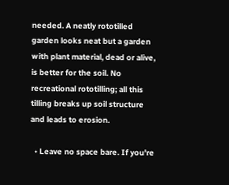needed. A neatly rototilled garden looks neat but a garden with plant material, dead or alive, is better for the soil. No recreational rototilling; all this tilling breaks up soil structure and leads to erosion.

  • Leave no space bare. If you're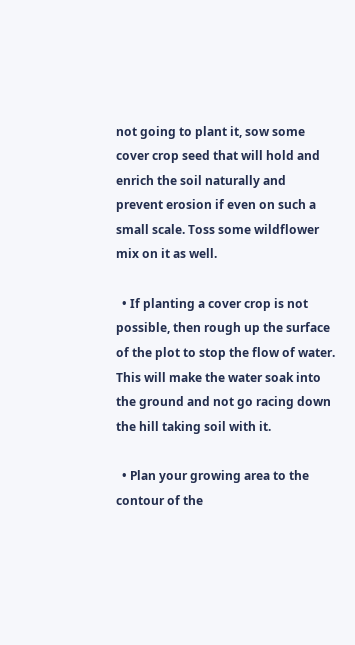not going to plant it, sow some cover crop seed that will hold and enrich the soil naturally and prevent erosion if even on such a small scale. Toss some wildflower mix on it as well.

  • If planting a cover crop is not possible, then rough up the surface of the plot to stop the flow of water. This will make the water soak into the ground and not go racing down the hill taking soil with it.

  • Plan your growing area to the contour of the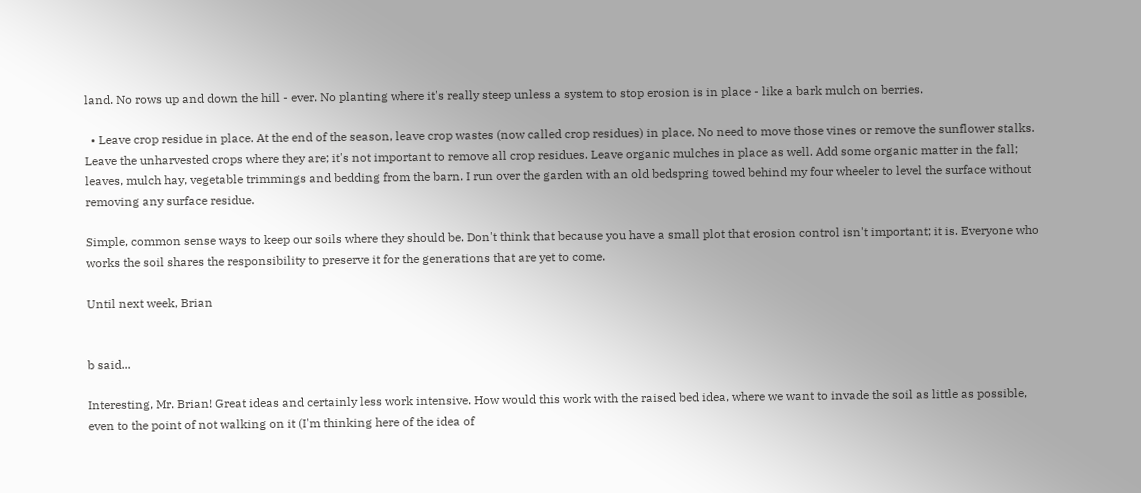land. No rows up and down the hill - ever. No planting where it's really steep unless a system to stop erosion is in place - like a bark mulch on berries.

  • Leave crop residue in place. At the end of the season, leave crop wastes (now called crop residues) in place. No need to move those vines or remove the sunflower stalks. Leave the unharvested crops where they are; it's not important to remove all crop residues. Leave organic mulches in place as well. Add some organic matter in the fall; leaves, mulch hay, vegetable trimmings and bedding from the barn. I run over the garden with an old bedspring towed behind my four wheeler to level the surface without removing any surface residue.

Simple, common sense ways to keep our soils where they should be. Don't think that because you have a small plot that erosion control isn't important; it is. Everyone who works the soil shares the responsibility to preserve it for the generations that are yet to come.

Until next week, Brian


b said...

Interesting, Mr. Brian! Great ideas and certainly less work intensive. How would this work with the raised bed idea, where we want to invade the soil as little as possible, even to the point of not walking on it (I'm thinking here of the idea of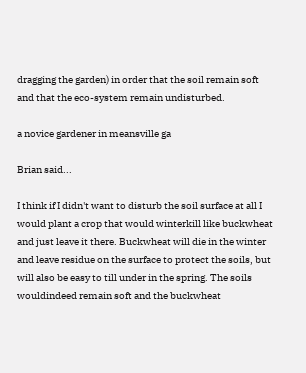dragging the garden) in order that the soil remain soft and that the eco-system remain undisturbed.

a novice gardener in meansville ga

Brian said...

I think if I didn't want to disturb the soil surface at all I would plant a crop that would winterkill like buckwheat and just leave it there. Buckwheat will die in the winter and leave residue on the surface to protect the soils, but will also be easy to till under in the spring. The soils wouldindeed remain soft and the buckwheat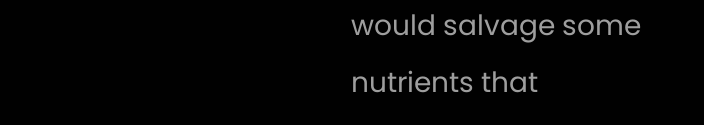would salvage some nutrients that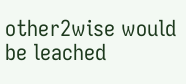other2wise would be leached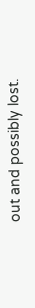out and possibly lost.